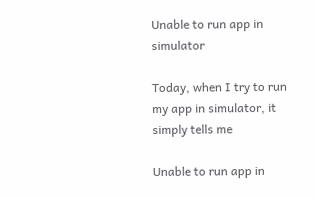Unable to run app in simulator

Today, when I try to run my app in simulator, it simply tells me

Unable to run app in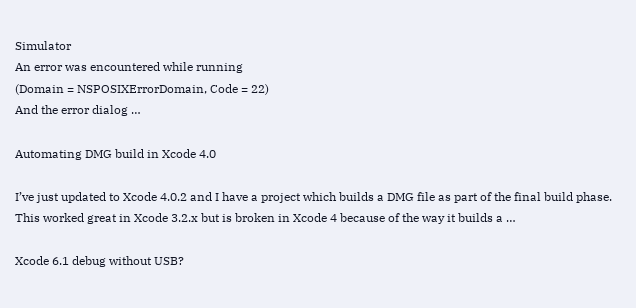Simulator
An error was encountered while running
(Domain = NSPOSIXErrorDomain, Code = 22)
And the error dialog …

Automating DMG build in Xcode 4.0

I’ve just updated to Xcode 4.0.2 and I have a project which builds a DMG file as part of the final build phase. This worked great in Xcode 3.2.x but is broken in Xcode 4 because of the way it builds a …

Xcode 6.1 debug without USB?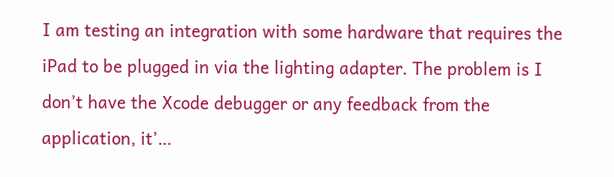I am testing an integration with some hardware that requires the iPad to be plugged in via the lighting adapter. The problem is I don’t have the Xcode debugger or any feedback from the application, it’…